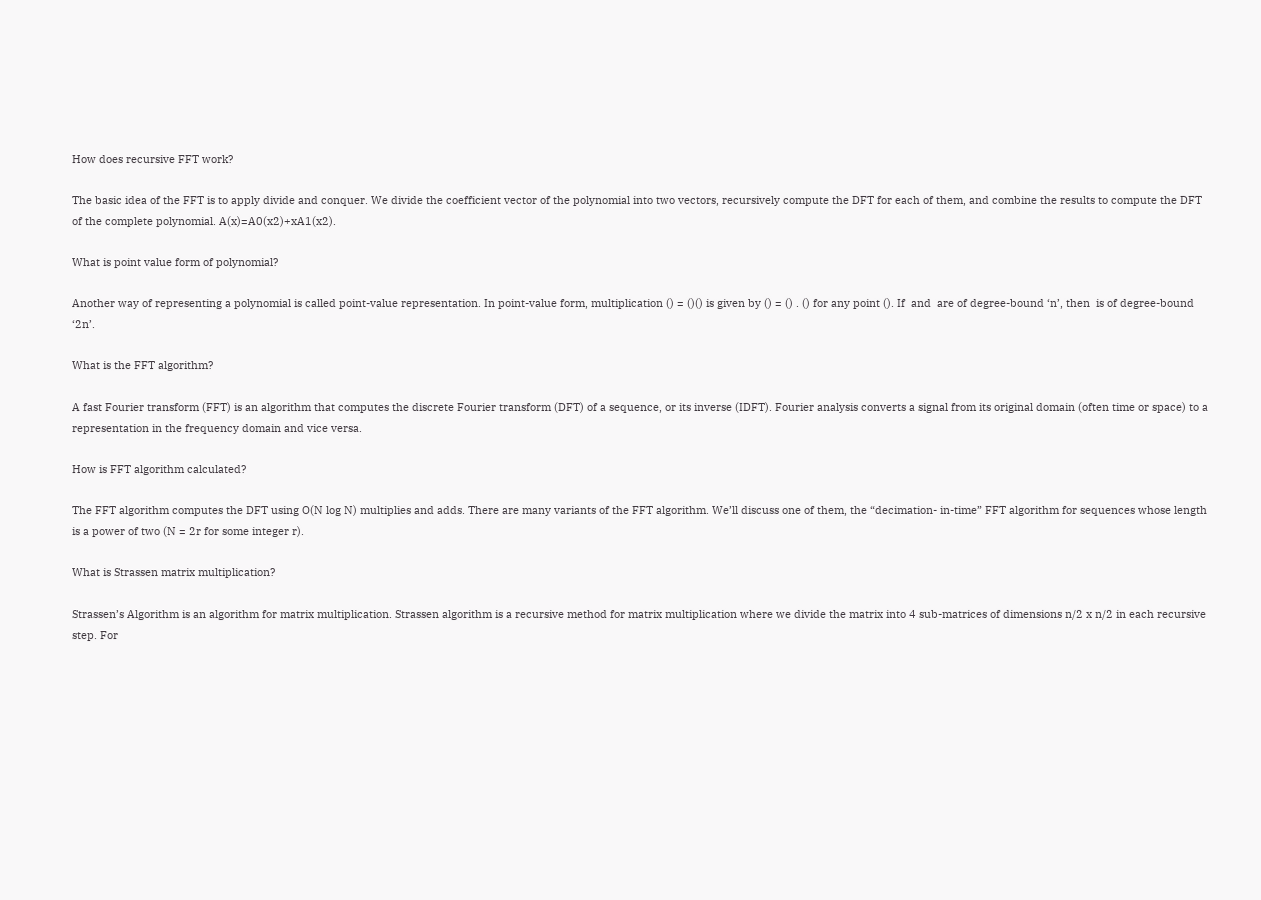How does recursive FFT work?

The basic idea of the FFT is to apply divide and conquer. We divide the coefficient vector of the polynomial into two vectors, recursively compute the DFT for each of them, and combine the results to compute the DFT of the complete polynomial. A(x)=A0(x2)+xA1(x2).

What is point value form of polynomial?

Another way of representing a polynomial is called point-value representation. In point-value form, multiplication () = ()() is given by () = () . () for any point (). If  and  are of degree-bound ‘n’, then  is of degree-bound ‘2n’.

What is the FFT algorithm?

A fast Fourier transform (FFT) is an algorithm that computes the discrete Fourier transform (DFT) of a sequence, or its inverse (IDFT). Fourier analysis converts a signal from its original domain (often time or space) to a representation in the frequency domain and vice versa.

How is FFT algorithm calculated?

The FFT algorithm computes the DFT using O(N log N) multiplies and adds. There are many variants of the FFT algorithm. We’ll discuss one of them, the “decimation- in-time” FFT algorithm for sequences whose length is a power of two (N = 2r for some integer r).

What is Strassen matrix multiplication?

Strassen’s Algorithm is an algorithm for matrix multiplication. Strassen algorithm is a recursive method for matrix multiplication where we divide the matrix into 4 sub-matrices of dimensions n/2 x n/2 in each recursive step. For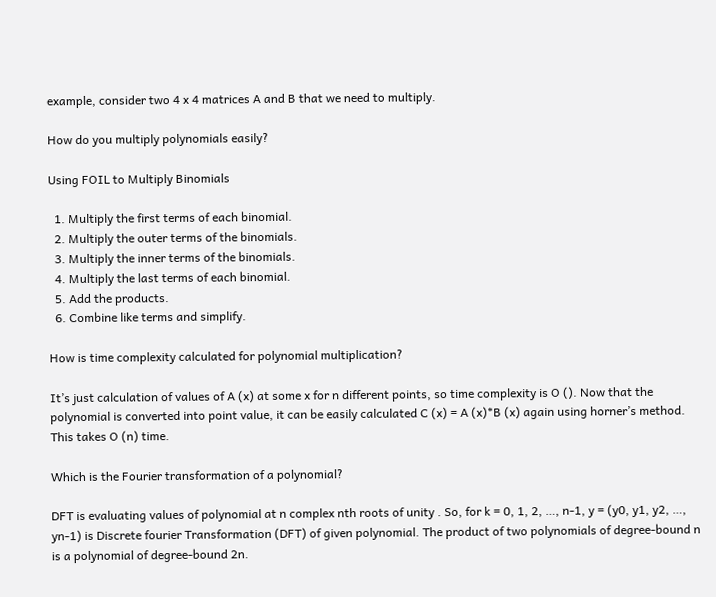example, consider two 4 x 4 matrices A and B that we need to multiply.

How do you multiply polynomials easily?

Using FOIL to Multiply Binomials

  1. Multiply the first terms of each binomial.
  2. Multiply the outer terms of the binomials.
  3. Multiply the inner terms of the binomials.
  4. Multiply the last terms of each binomial.
  5. Add the products.
  6. Combine like terms and simplify.

How is time complexity calculated for polynomial multiplication?

It’s just calculation of values of A (x) at some x for n different points, so time complexity is O (). Now that the polynomial is converted into point value, it can be easily calculated C (x) = A (x)*B (x) again using horner’s method. This takes O (n) time.

Which is the Fourier transformation of a polynomial?

DFT is evaluating values of polynomial at n complex nth roots of unity . So, for k = 0, 1, 2, …, n-1, y = (y0, y1, y2, …, yn-1) is Discrete fourier Transformation (DFT) of given polynomial. The product of two polynomials of degree-bound n is a polynomial of degree-bound 2n.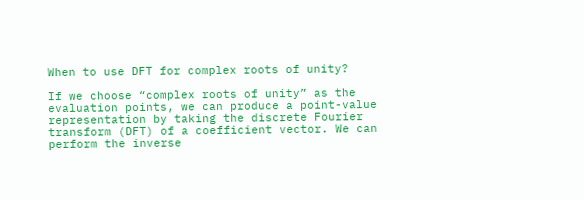When to use DFT for complex roots of unity?

If we choose “complex roots of unity” as the evaluation points, we can produce a point-value representation by taking the discrete Fourier transform (DFT) of a coefficient vector. We can perform the inverse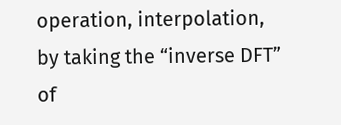operation, interpolation, by taking the “inverse DFT” of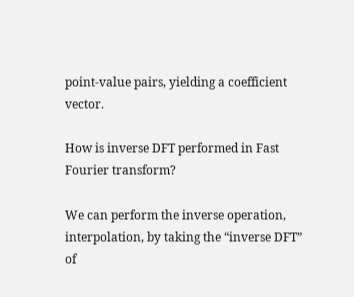point-value pairs, yielding a coefficient vector.

How is inverse DFT performed in Fast Fourier transform?

We can perform the inverse operation, interpolation, by taking the “inverse DFT” of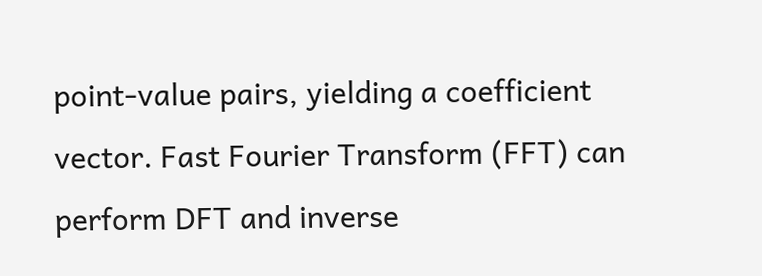point-value pairs, yielding a coefficient vector. Fast Fourier Transform (FFT) can perform DFT and inverse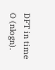DFT in time O (nlogn).